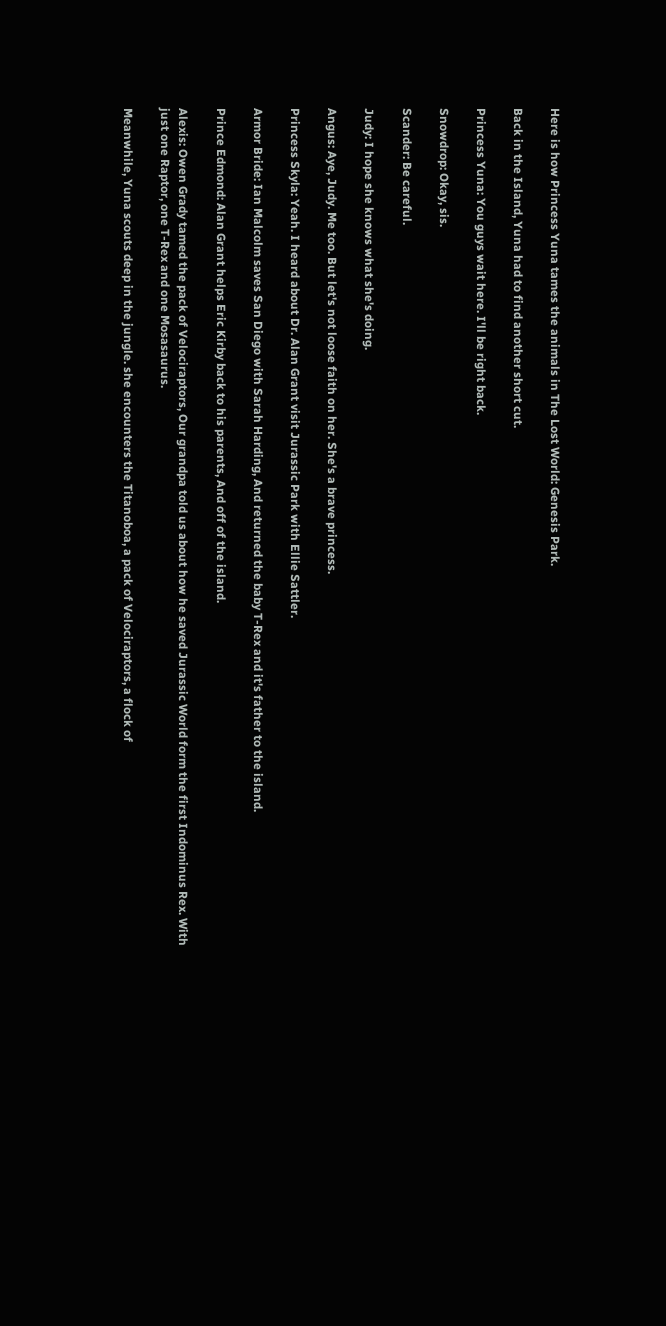Here is how Princess Yuna tames the animals in The Lost World: Genesis Park.

Back in the Island, Yuna had to find another short cut.

Princess Yuna: You guys wait here. I'll be right back.

Snowdrop: Okay, sis.

Scander: Be careful.

Judy: I hope she knows what she's doing.

Angus: Aye, Judy. Me too. But let's not loose faith on her. She's a brave princess.

Princess Skyla: Yeah. I heard about Dr. Alan Grant visit Jurassic Park with Ellie Sattler.

Armor Bride: Ian Malcolm saves San Diego with Sarah Harding, And returned the baby T-Rex and it's father to the island.

Prince Edmond: Alan Grant helps Eric Kirby back to his parents, And off of the island.

Alexis: Owen Grady tamed the pack of Velociraptors, Our grandpa told us about how he saved Jurassic World form the first Indominus Rex. With just one Raptor, one T-Rex and one Mosasaurus.

Meanwhile, Yuna scouts deep in the jungle. she encounters the Titanoboa, a pack of Velociraptors, a flock of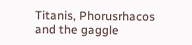Titanis, Phorusrhacos and the gaggle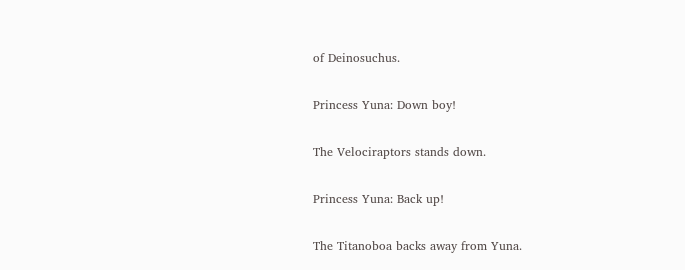of Deinosuchus.

Princess Yuna: Down boy!

The Velociraptors stands down.

Princess Yuna: Back up!

The Titanoboa backs away from Yuna.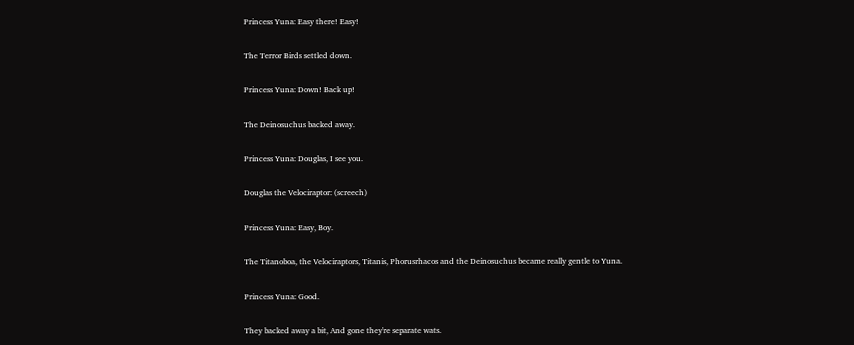Princess Yuna: Easy there! Easy!

The Terror Birds settled down.

Princess Yuna: Down! Back up!

The Deinosuchus backed away.

Princess Yuna: Douglas, I see you.

Douglas the Velociraptor: (screech)

Princess Yuna: Easy, Boy.

The Titanoboa, the Velociraptors, Titanis, Phorusrhacos and the Deinosuchus became really gentle to Yuna.

Princess Yuna: Good.

They backed away a bit, And gone they're separate wats.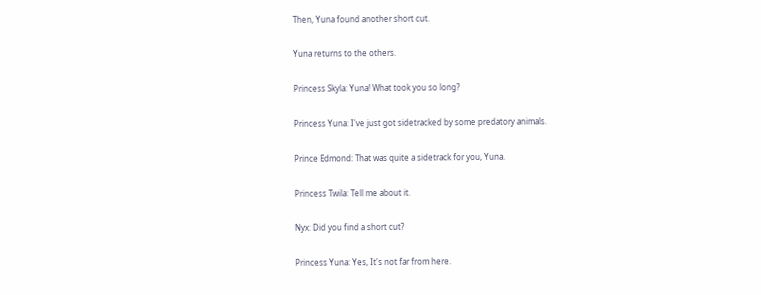Then, Yuna found another short cut.

Yuna returns to the others.

Princess Skyla: Yuna! What took you so long?

Princess Yuna: I've just got sidetracked by some predatory animals.

Prince Edmond: That was quite a sidetrack for you, Yuna.

Princess Twila: Tell me about it.

Nyx: Did you find a short cut?

Princess Yuna: Yes, It's not far from here.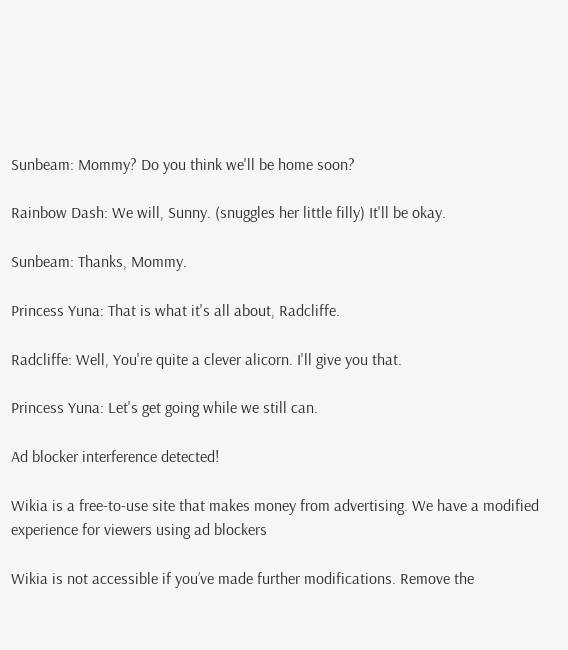Sunbeam: Mommy? Do you think we'll be home soon?

Rainbow Dash: We will, Sunny. (snuggles her little filly) It'll be okay.

Sunbeam: Thanks, Mommy.

Princess Yuna: That is what it's all about, Radcliffe.

Radcliffe: Well, You're quite a clever alicorn. I'll give you that.

Princess Yuna: Let's get going while we still can.

Ad blocker interference detected!

Wikia is a free-to-use site that makes money from advertising. We have a modified experience for viewers using ad blockers

Wikia is not accessible if you’ve made further modifications. Remove the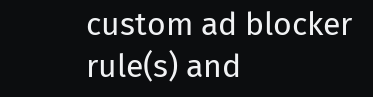custom ad blocker rule(s) and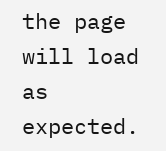the page will load as expected.